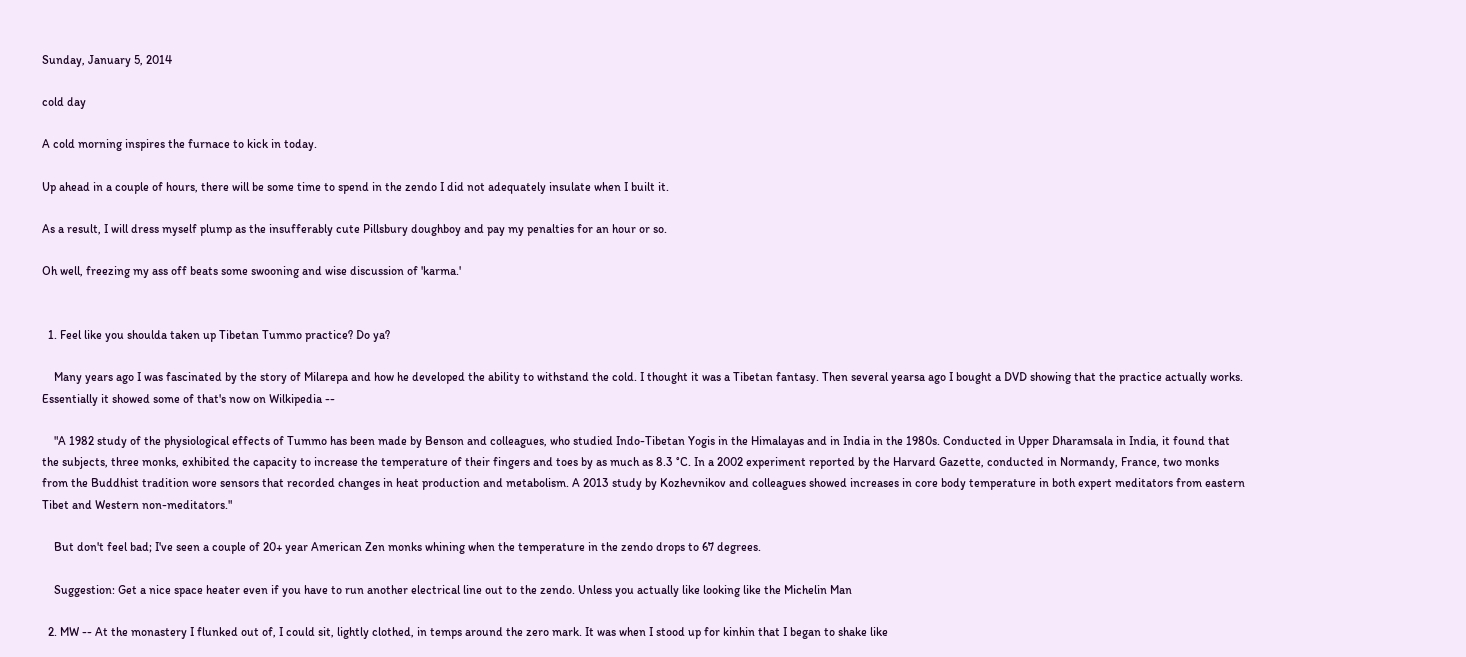Sunday, January 5, 2014

cold day

A cold morning inspires the furnace to kick in today.

Up ahead in a couple of hours, there will be some time to spend in the zendo I did not adequately insulate when I built it.

As a result, I will dress myself plump as the insufferably cute Pillsbury doughboy and pay my penalties for an hour or so.

Oh well, freezing my ass off beats some swooning and wise discussion of 'karma.'


  1. Feel like you shoulda taken up Tibetan Tummo practice? Do ya?

    Many years ago I was fascinated by the story of Milarepa and how he developed the ability to withstand the cold. I thought it was a Tibetan fantasy. Then several yearsa ago I bought a DVD showing that the practice actually works. Essentially it showed some of that's now on Wilkipedia --

    "A 1982 study of the physiological effects of Tummo has been made by Benson and colleagues, who studied Indo-Tibetan Yogis in the Himalayas and in India in the 1980s. Conducted in Upper Dharamsala in India, it found that the subjects, three monks, exhibited the capacity to increase the temperature of their fingers and toes by as much as 8.3 °C. In a 2002 experiment reported by the Harvard Gazette, conducted in Normandy, France, two monks from the Buddhist tradition wore sensors that recorded changes in heat production and metabolism. A 2013 study by Kozhevnikov and colleagues showed increases in core body temperature in both expert meditators from eastern Tibet and Western non-meditators."

    But don't feel bad; I've seen a couple of 20+ year American Zen monks whining when the temperature in the zendo drops to 67 degrees.

    Suggestion: Get a nice space heater even if you have to run another electrical line out to the zendo. Unless you actually like looking like the Michelin Man

  2. MW -- At the monastery I flunked out of, I could sit, lightly clothed, in temps around the zero mark. It was when I stood up for kinhin that I began to shake like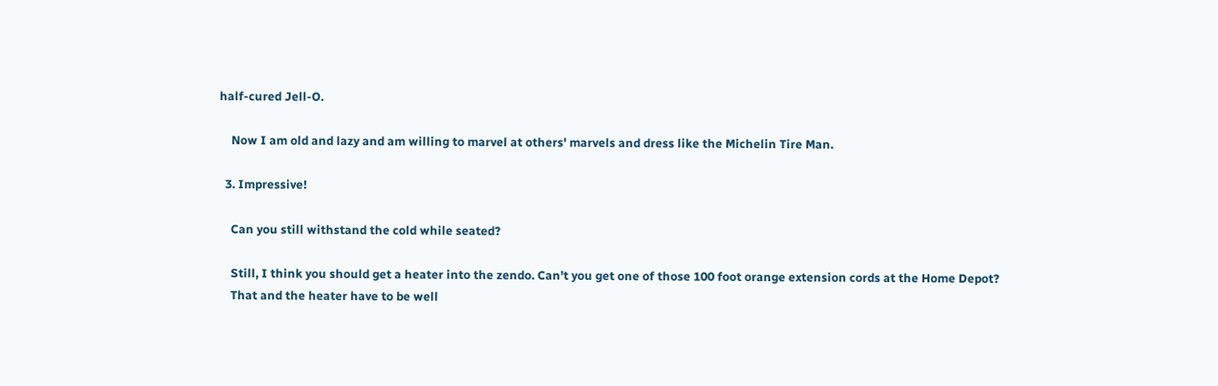half-cured Jell-O.

    Now I am old and lazy and am willing to marvel at others' marvels and dress like the Michelin Tire Man.

  3. Impressive!

    Can you still withstand the cold while seated?

    Still, I think you should get a heater into the zendo. Can't you get one of those 100 foot orange extension cords at the Home Depot?
    That and the heater have to be well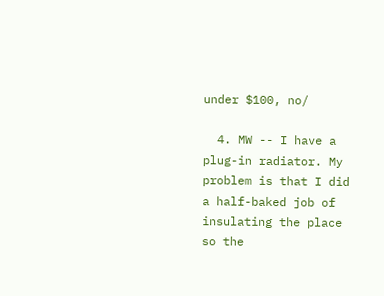under $100, no/

  4. MW -- I have a plug-in radiator. My problem is that I did a half-baked job of insulating the place so the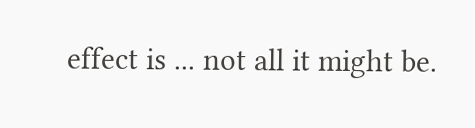effect is ... not all it might be.